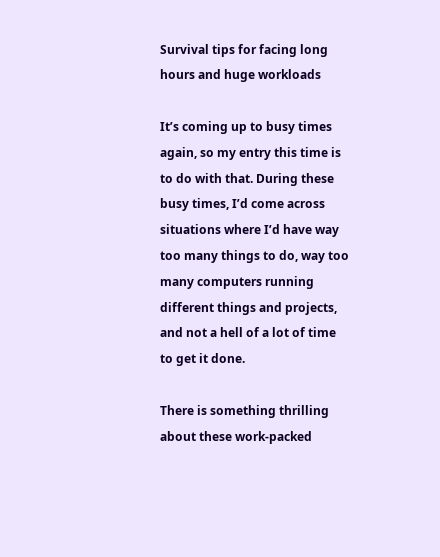Survival tips for facing long hours and huge workloads

It’s coming up to busy times again, so my entry this time is to do with that. During these busy times, I’d come across situations where I’d have way too many things to do, way too many computers running different things and projects, and not a hell of a lot of time to get it done.

There is something thrilling about these work-packed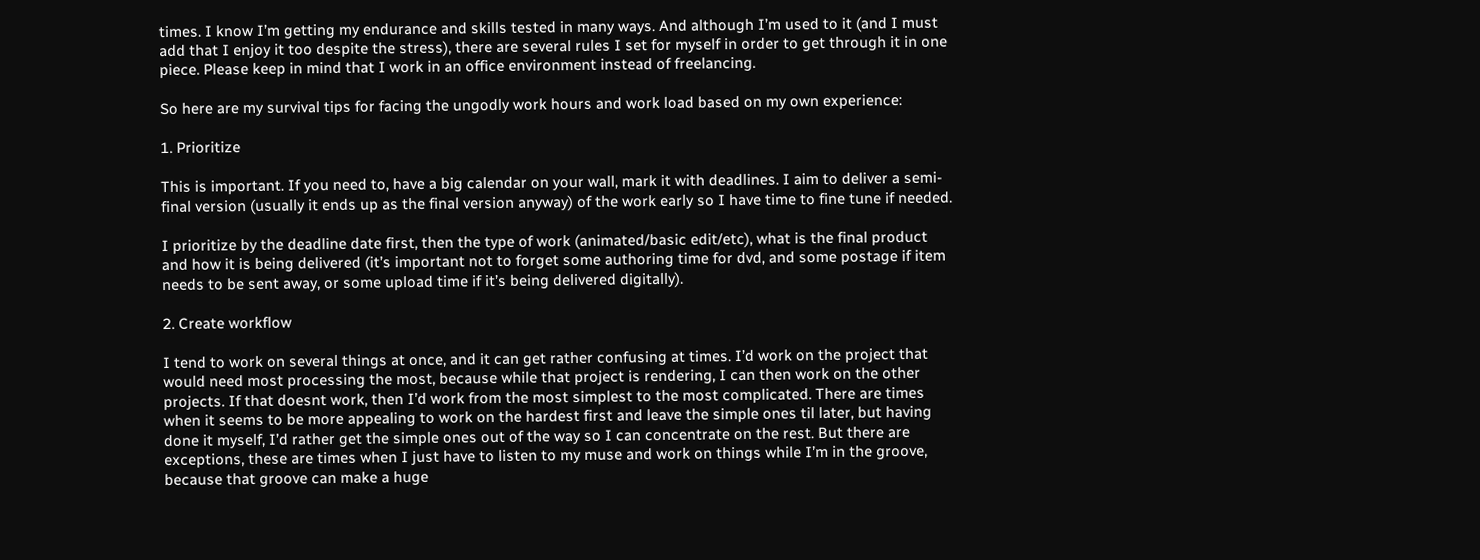times. I know I’m getting my endurance and skills tested in many ways. And although I’m used to it (and I must add that I enjoy it too despite the stress), there are several rules I set for myself in order to get through it in one piece. Please keep in mind that I work in an office environment instead of freelancing.

So here are my survival tips for facing the ungodly work hours and work load based on my own experience:

1. Prioritize

This is important. If you need to, have a big calendar on your wall, mark it with deadlines. I aim to deliver a semi-final version (usually it ends up as the final version anyway) of the work early so I have time to fine tune if needed.

I prioritize by the deadline date first, then the type of work (animated/basic edit/etc), what is the final product and how it is being delivered (it’s important not to forget some authoring time for dvd, and some postage if item needs to be sent away, or some upload time if it’s being delivered digitally).

2. Create workflow

I tend to work on several things at once, and it can get rather confusing at times. I’d work on the project that would need most processing the most, because while that project is rendering, I can then work on the other projects. If that doesnt work, then I’d work from the most simplest to the most complicated. There are times when it seems to be more appealing to work on the hardest first and leave the simple ones til later, but having done it myself, I’d rather get the simple ones out of the way so I can concentrate on the rest. But there are exceptions, these are times when I just have to listen to my muse and work on things while I’m in the groove, because that groove can make a huge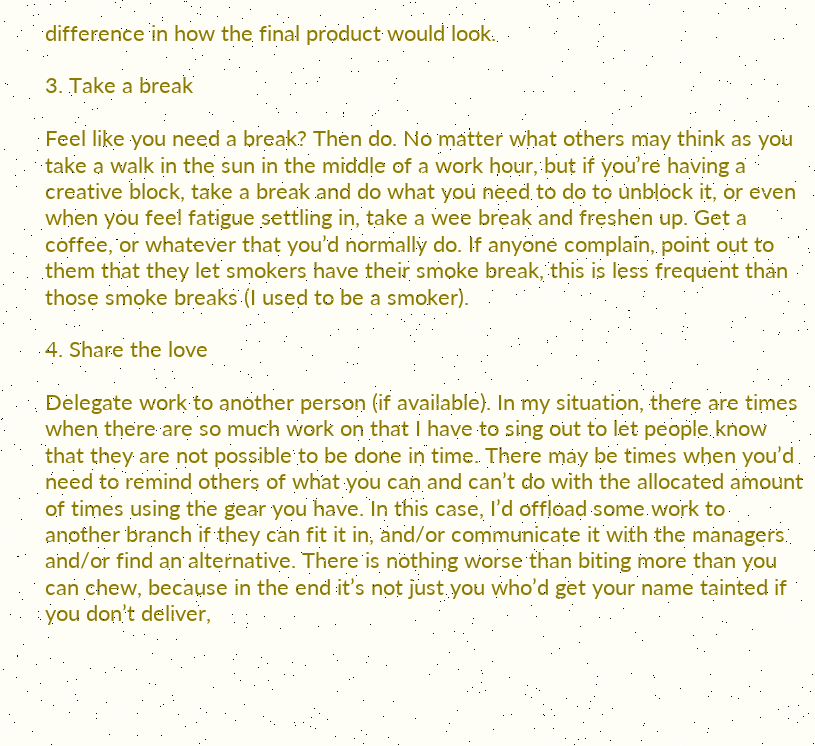difference in how the final product would look.

3. Take a break

Feel like you need a break? Then do. No matter what others may think as you take a walk in the sun in the middle of a work hour, but if you’re having a creative block, take a break and do what you need to do to unblock it, or even when you feel fatigue settling in, take a wee break and freshen up. Get a coffee, or whatever that you’d normally do. If anyone complain, point out to them that they let smokers have their smoke break, this is less frequent than those smoke breaks (I used to be a smoker).

4. Share the love

Delegate work to another person (if available). In my situation, there are times when there are so much work on that I have to sing out to let people know that they are not possible to be done in time. There may be times when you’d need to remind others of what you can and can’t do with the allocated amount of times using the gear you have. In this case, I’d offload some work to another branch if they can fit it in, and/or communicate it with the managers and/or find an alternative. There is nothing worse than biting more than you can chew, because in the end it’s not just you who’d get your name tainted if you don’t deliver,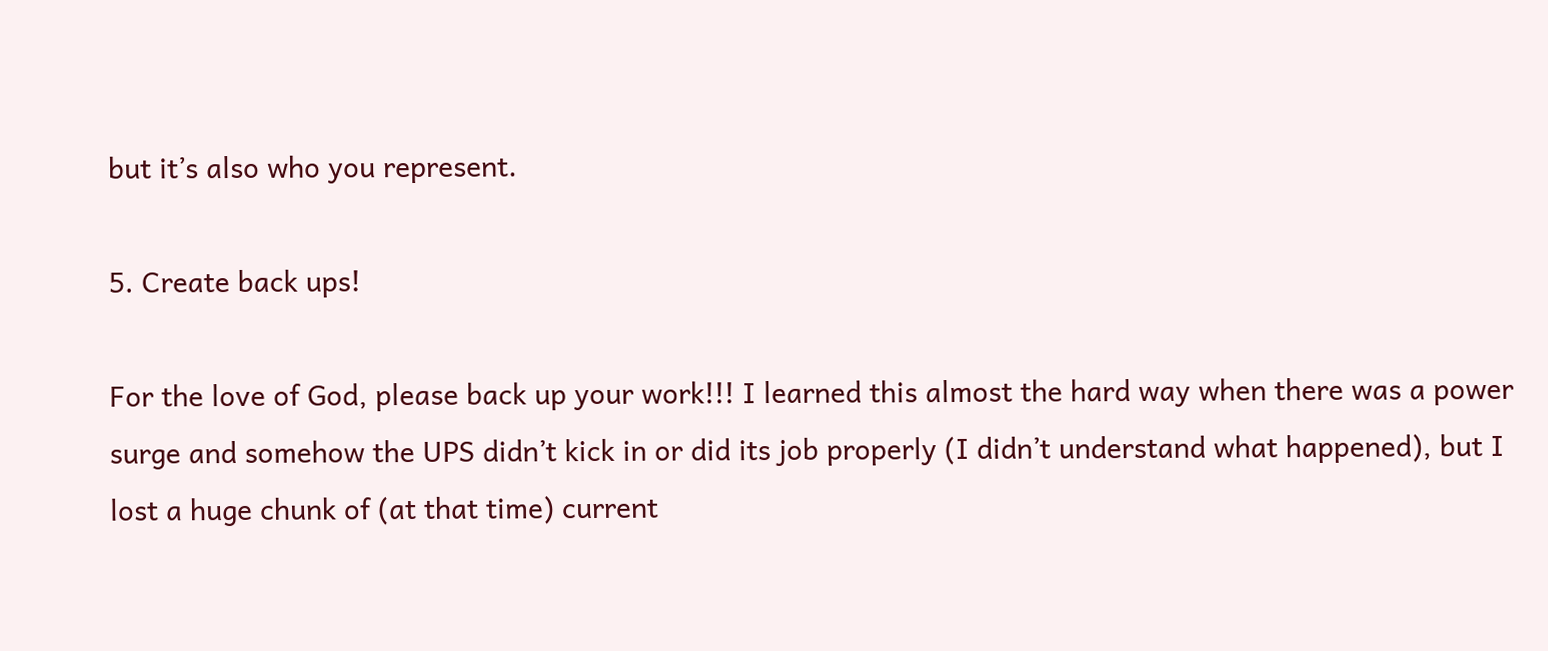but it’s also who you represent.

5. Create back ups!

For the love of God, please back up your work!!! I learned this almost the hard way when there was a power surge and somehow the UPS didn’t kick in or did its job properly (I didn’t understand what happened), but I lost a huge chunk of (at that time) current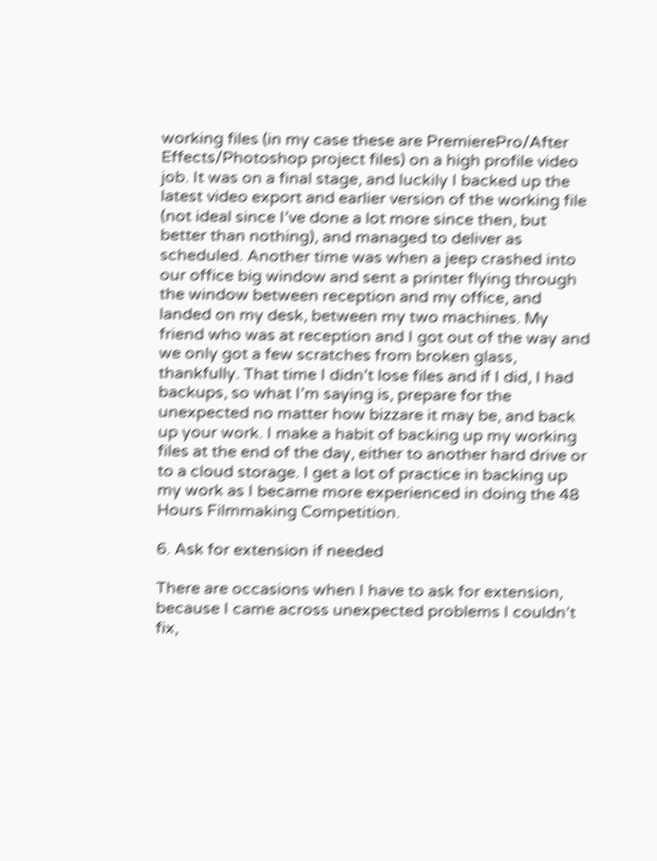working files (in my case these are PremierePro/After Effects/Photoshop project files) on a high profile video job. It was on a final stage, and luckily I backed up the latest video export and earlier version of the working file (not ideal since I’ve done a lot more since then, but better than nothing), and managed to deliver as scheduled. Another time was when a jeep crashed into our office big window and sent a printer flying through the window between reception and my office, and landed on my desk, between my two machines. My friend who was at reception and I got out of the way and we only got a few scratches from broken glass, thankfully. That time I didn’t lose files and if I did, I had backups, so what I’m saying is, prepare for the unexpected no matter how bizzare it may be, and back up your work. I make a habit of backing up my working files at the end of the day, either to another hard drive or to a cloud storage. I get a lot of practice in backing up my work as I became more experienced in doing the 48 Hours Filmmaking Competition.

6. Ask for extension if needed

There are occasions when I have to ask for extension, because I came across unexpected problems I couldn’t fix,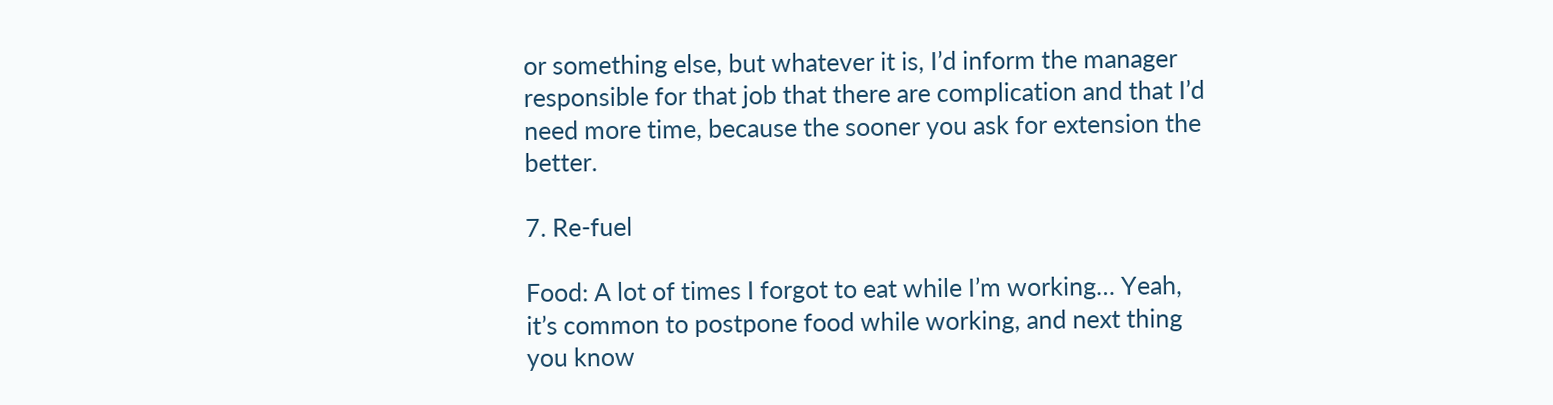or something else, but whatever it is, I’d inform the manager responsible for that job that there are complication and that I’d need more time, because the sooner you ask for extension the better.

7. Re-fuel

Food: A lot of times I forgot to eat while I’m working… Yeah, it’s common to postpone food while working, and next thing you know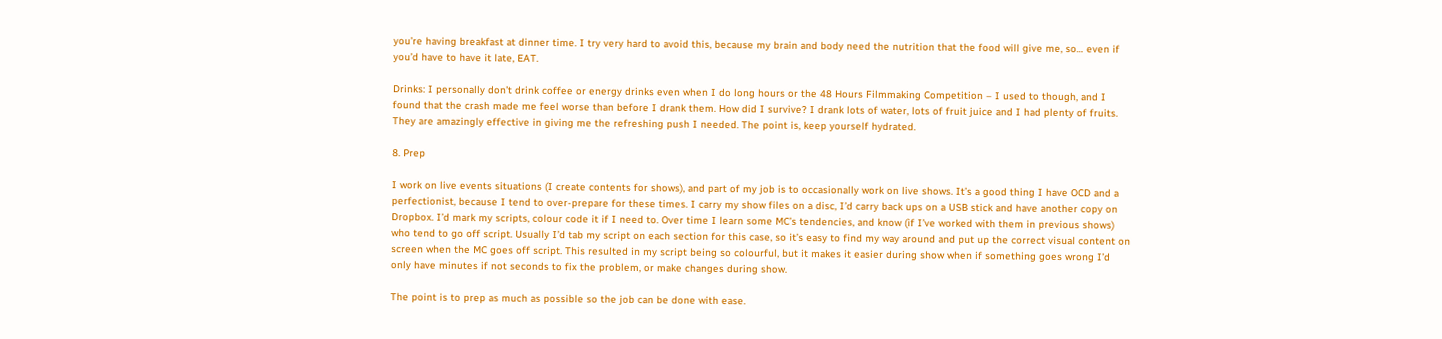you’re having breakfast at dinner time. I try very hard to avoid this, because my brain and body need the nutrition that the food will give me, so… even if you’d have to have it late, EAT.

Drinks: I personally don’t drink coffee or energy drinks even when I do long hours or the 48 Hours Filmmaking Competition – I used to though, and I found that the crash made me feel worse than before I drank them. How did I survive? I drank lots of water, lots of fruit juice and I had plenty of fruits. They are amazingly effective in giving me the refreshing push I needed. The point is, keep yourself hydrated.

8. Prep

I work on live events situations (I create contents for shows), and part of my job is to occasionally work on live shows. It’s a good thing I have OCD and a perfectionist, because I tend to over-prepare for these times. I carry my show files on a disc, I’d carry back ups on a USB stick and have another copy on Dropbox. I’d mark my scripts, colour code it if I need to. Over time I learn some MC’s tendencies, and know (if I’ve worked with them in previous shows) who tend to go off script. Usually I’d tab my script on each section for this case, so it’s easy to find my way around and put up the correct visual content on screen when the MC goes off script. This resulted in my script being so colourful, but it makes it easier during show when if something goes wrong I’d only have minutes if not seconds to fix the problem, or make changes during show.

The point is to prep as much as possible so the job can be done with ease.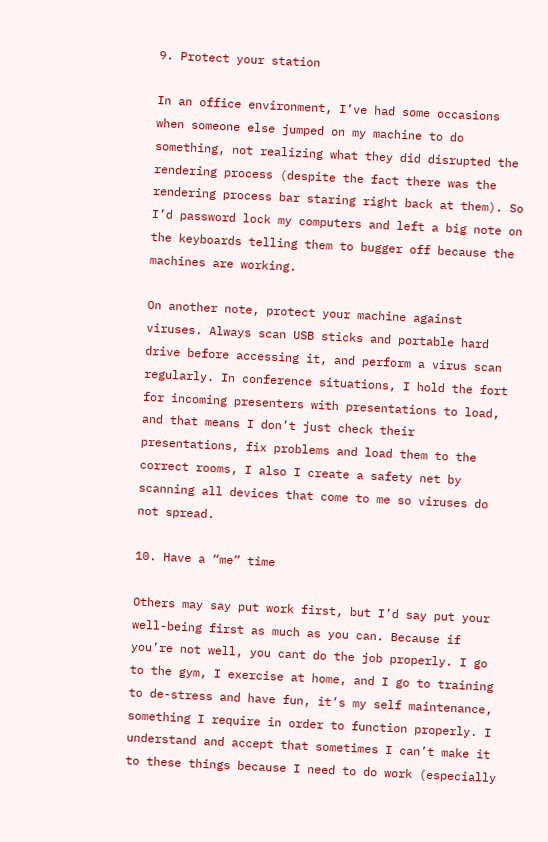9. Protect your station

In an office environment, I’ve had some occasions when someone else jumped on my machine to do something, not realizing what they did disrupted the rendering process (despite the fact there was the rendering process bar staring right back at them). So I’d password lock my computers and left a big note on the keyboards telling them to bugger off because the machines are working.

On another note, protect your machine against viruses. Always scan USB sticks and portable hard drive before accessing it, and perform a virus scan regularly. In conference situations, I hold the fort for incoming presenters with presentations to load, and that means I don’t just check their presentations, fix problems and load them to the correct rooms, I also I create a safety net by scanning all devices that come to me so viruses do not spread.

10. Have a “me” time

Others may say put work first, but I’d say put your well-being first as much as you can. Because if you’re not well, you cant do the job properly. I go to the gym, I exercise at home, and I go to training to de-stress and have fun, it’s my self maintenance, something I require in order to function properly. I understand and accept that sometimes I can’t make it to these things because I need to do work (especially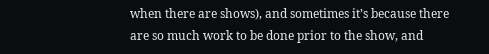when there are shows), and sometimes it’s because there are so much work to be done prior to the show, and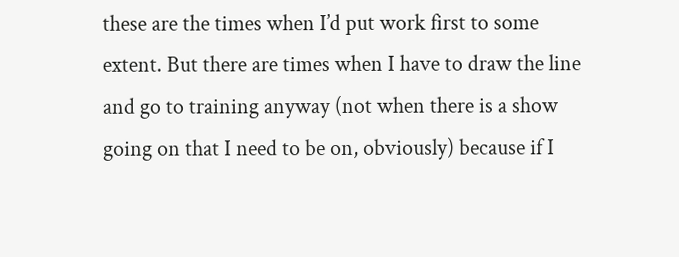these are the times when I’d put work first to some extent. But there are times when I have to draw the line and go to training anyway (not when there is a show going on that I need to be on, obviously) because if I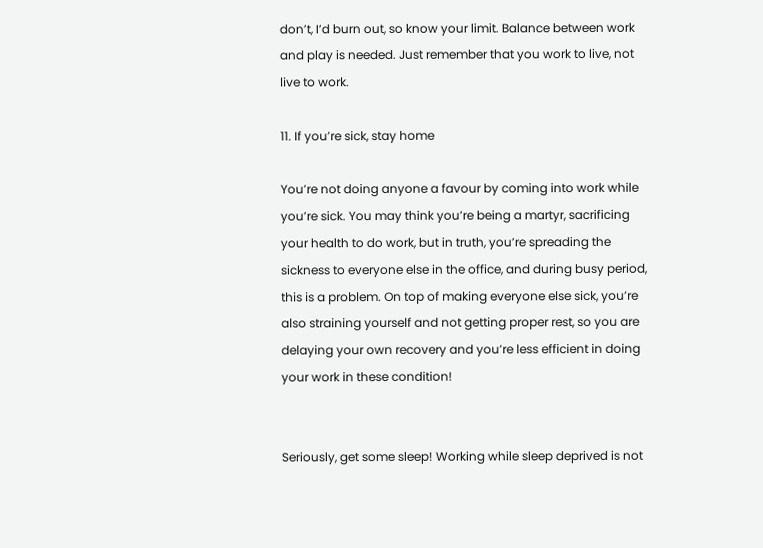don’t, I’d burn out, so know your limit. Balance between work and play is needed. Just remember that you work to live, not live to work.

11. If you’re sick, stay home

You’re not doing anyone a favour by coming into work while you’re sick. You may think you’re being a martyr, sacrificing your health to do work, but in truth, you’re spreading the sickness to everyone else in the office, and during busy period, this is a problem. On top of making everyone else sick, you’re also straining yourself and not getting proper rest, so you are delaying your own recovery and you’re less efficient in doing your work in these condition!


Seriously, get some sleep! Working while sleep deprived is not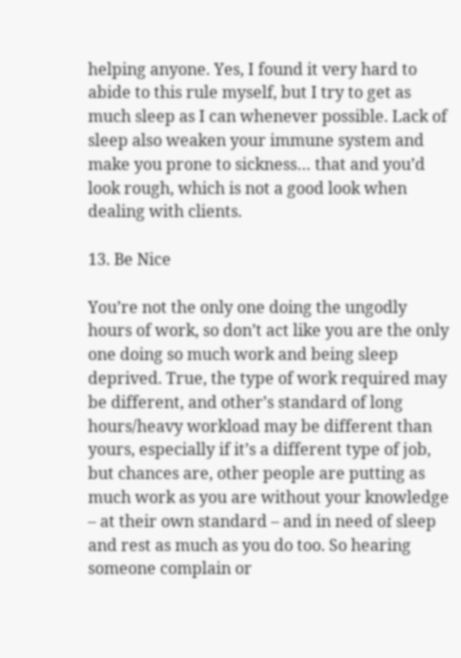helping anyone. Yes, I found it very hard to abide to this rule myself, but I try to get as much sleep as I can whenever possible. Lack of sleep also weaken your immune system and make you prone to sickness… that and you’d look rough, which is not a good look when dealing with clients.

13. Be Nice

You’re not the only one doing the ungodly hours of work, so don’t act like you are the only one doing so much work and being sleep deprived. True, the type of work required may be different, and other’s standard of long hours/heavy workload may be different than yours, especially if it’s a different type of job, but chances are, other people are putting as much work as you are without your knowledge – at their own standard – and in need of sleep and rest as much as you do too. So hearing someone complain or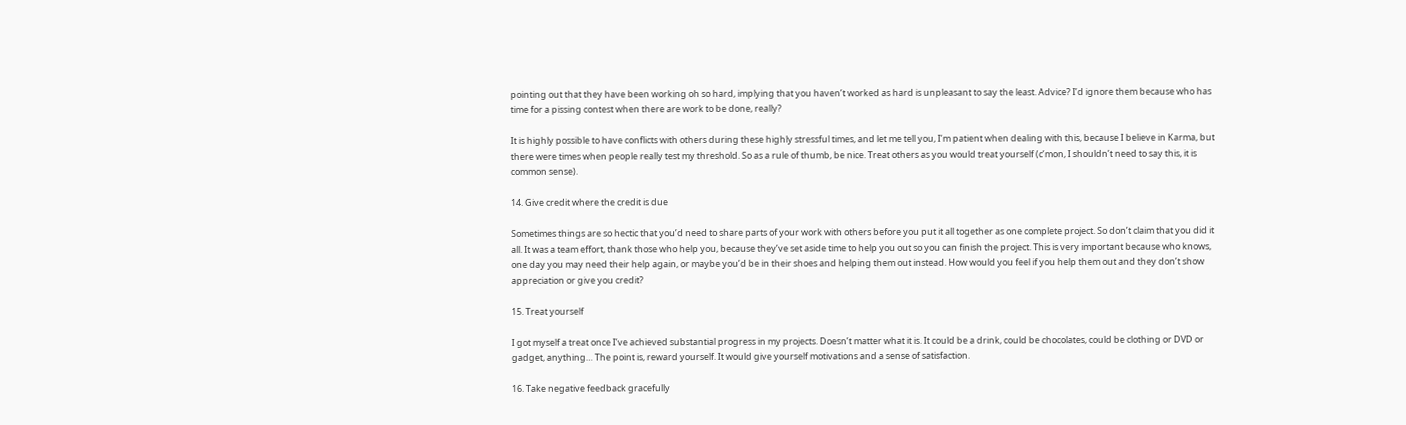pointing out that they have been working oh so hard, implying that you haven’t worked as hard is unpleasant to say the least. Advice? I’d ignore them because who has time for a pissing contest when there are work to be done, really?

It is highly possible to have conflicts with others during these highly stressful times, and let me tell you, I’m patient when dealing with this, because I believe in Karma, but there were times when people really test my threshold. So as a rule of thumb, be nice. Treat others as you would treat yourself (c’mon, I shouldn’t need to say this, it is common sense).

14. Give credit where the credit is due

Sometimes things are so hectic that you’d need to share parts of your work with others before you put it all together as one complete project. So don’t claim that you did it all. It was a team effort, thank those who help you, because they’ve set aside time to help you out so you can finish the project. This is very important because who knows, one day you may need their help again, or maybe you’d be in their shoes and helping them out instead. How would you feel if you help them out and they don’t show appreciation or give you credit?

15. Treat yourself

I got myself a treat once I’ve achieved substantial progress in my projects. Doesn’t matter what it is. It could be a drink, could be chocolates, could be clothing or DVD or gadget, anything… The point is, reward yourself. It would give yourself motivations and a sense of satisfaction.

16. Take negative feedback gracefully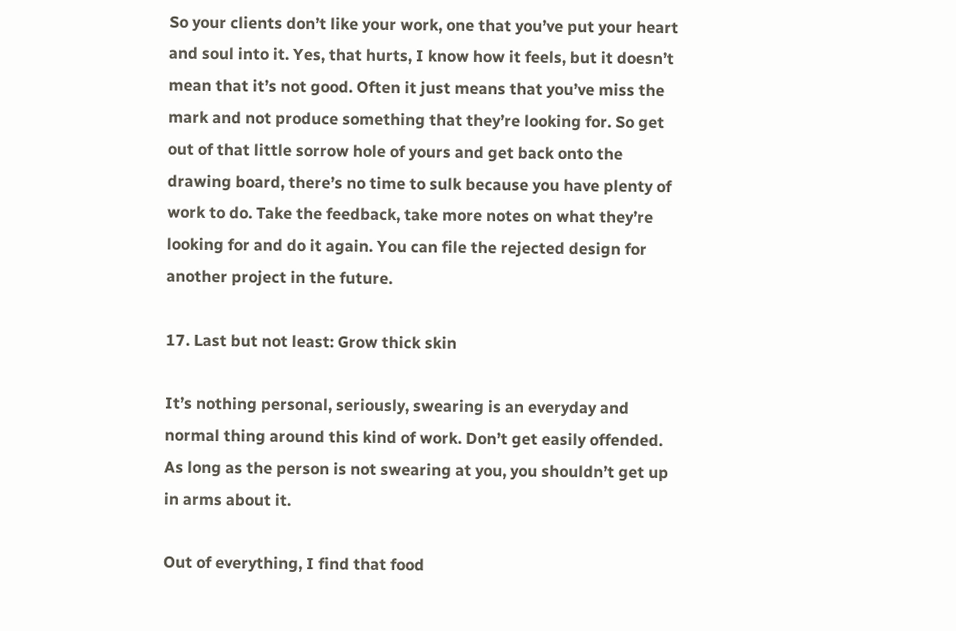So your clients don’t like your work, one that you’ve put your heart and soul into it. Yes, that hurts, I know how it feels, but it doesn’t mean that it’s not good. Often it just means that you’ve miss the mark and not produce something that they’re looking for. So get out of that little sorrow hole of yours and get back onto the drawing board, there’s no time to sulk because you have plenty of work to do. Take the feedback, take more notes on what they’re looking for and do it again. You can file the rejected design for another project in the future.

17. Last but not least: Grow thick skin

It’s nothing personal, seriously, swearing is an everyday and normal thing around this kind of work. Don’t get easily offended. As long as the person is not swearing at you, you shouldn’t get up in arms about it.

Out of everything, I find that food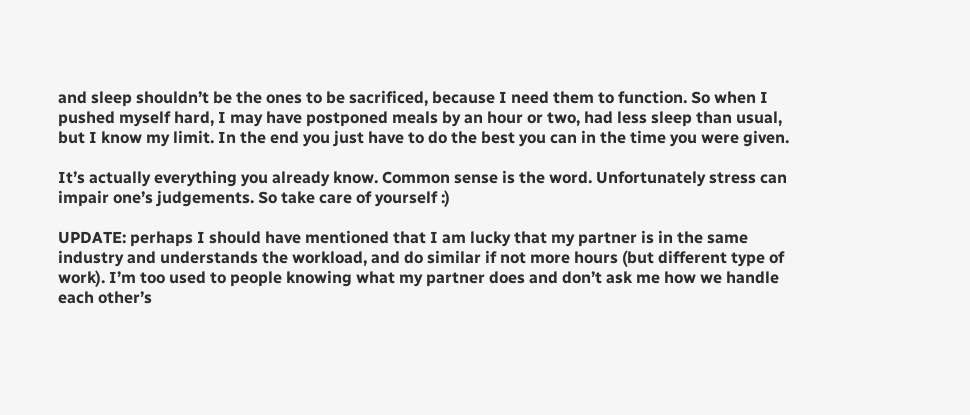and sleep shouldn’t be the ones to be sacrificed, because I need them to function. So when I pushed myself hard, I may have postponed meals by an hour or two, had less sleep than usual, but I know my limit. In the end you just have to do the best you can in the time you were given.

It’s actually everything you already know. Common sense is the word. Unfortunately stress can impair one’s judgements. So take care of yourself :)

UPDATE: perhaps I should have mentioned that I am lucky that my partner is in the same industry and understands the workload, and do similar if not more hours (but different type of work). I’m too used to people knowing what my partner does and don’t ask me how we handle each other’s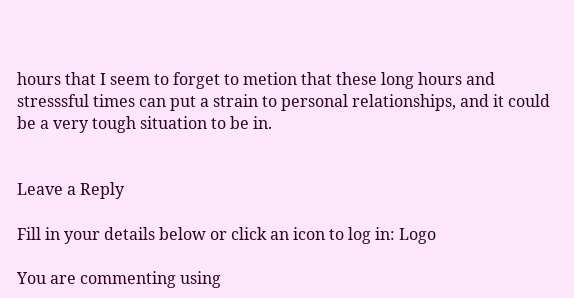hours that I seem to forget to metion that these long hours and stresssful times can put a strain to personal relationships, and it could be a very tough situation to be in.


Leave a Reply

Fill in your details below or click an icon to log in: Logo

You are commenting using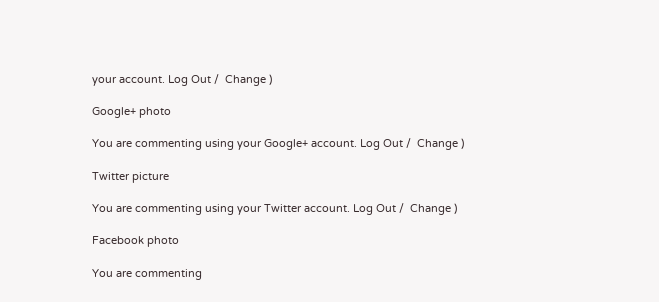your account. Log Out /  Change )

Google+ photo

You are commenting using your Google+ account. Log Out /  Change )

Twitter picture

You are commenting using your Twitter account. Log Out /  Change )

Facebook photo

You are commenting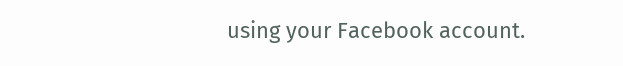using your Facebook account.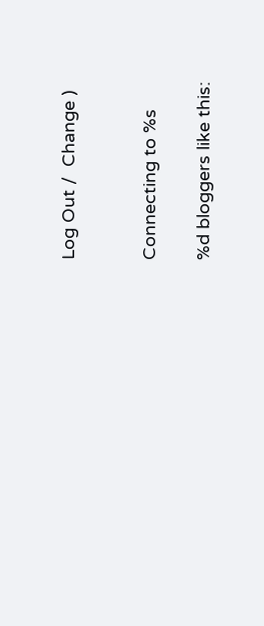Log Out /  Change )


Connecting to %s

%d bloggers like this: